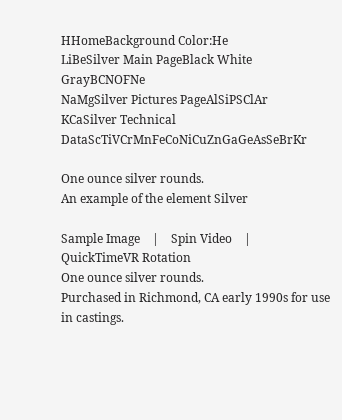HHomeBackground Color:He
LiBeSilver Main PageBlack White GrayBCNOFNe
NaMgSilver Pictures PageAlSiPSClAr
KCaSilver Technical DataScTiVCrMnFeCoNiCuZnGaGeAsSeBrKr

One ounce silver rounds.
An example of the element Silver

Sample Image    |    Spin Video    |    QuickTimeVR Rotation
One ounce silver rounds.
Purchased in Richmond, CA early 1990s for use in castings.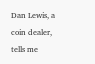Dan Lewis, a coin dealer, tells me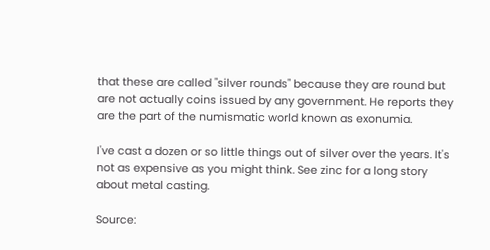that these are called "silver rounds" because they are round but are not actually coins issued by any government. He reports they are the part of the numismatic world known as exonumia.

I've cast a dozen or so little things out of silver over the years. It's not as expensive as you might think. See zinc for a long story about metal casting.

Source: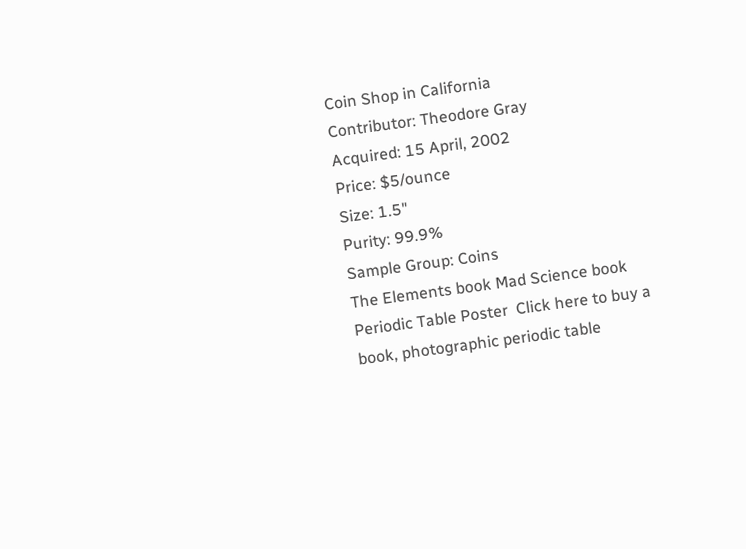Coin Shop in California
Contributor: Theodore Gray
Acquired: 15 April, 2002
Price: $5/ounce
Size: 1.5"
Purity: 99.9%
Sample Group: Coins
The Elements book Mad Science book Periodic Table Poster  Click here to buy a book, photographic periodic table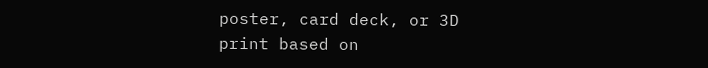poster, card deck, or 3D print based on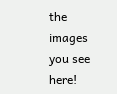the images you see here!